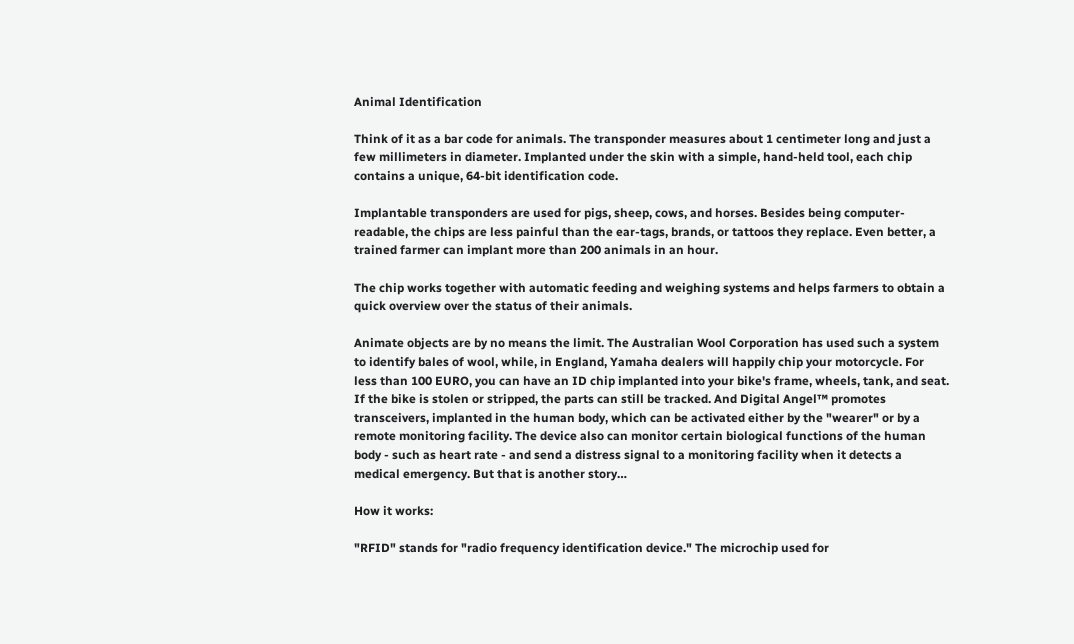Animal Identification

Think of it as a bar code for animals. The transponder measures about 1 centimeter long and just a few millimeters in diameter. Implanted under the skin with a simple, hand-held tool, each chip contains a unique, 64-bit identification code.

Implantable transponders are used for pigs, sheep, cows, and horses. Besides being computer- readable, the chips are less painful than the ear-tags, brands, or tattoos they replace. Even better, a trained farmer can implant more than 200 animals in an hour.

The chip works together with automatic feeding and weighing systems and helps farmers to obtain a quick overview over the status of their animals.

Animate objects are by no means the limit. The Australian Wool Corporation has used such a system to identify bales of wool, while, in England, Yamaha dealers will happily chip your motorcycle. For less than 100 EURO, you can have an ID chip implanted into your bike's frame, wheels, tank, and seat. If the bike is stolen or stripped, the parts can still be tracked. And Digital Angel™ promotes transceivers, implanted in the human body, which can be activated either by the "wearer" or by a remote monitoring facility. The device also can monitor certain biological functions of the human body - such as heart rate - and send a distress signal to a monitoring facility when it detects a medical emergency. But that is another story…

How it works:

"RFID" stands for "radio frequency identification device." The microchip used for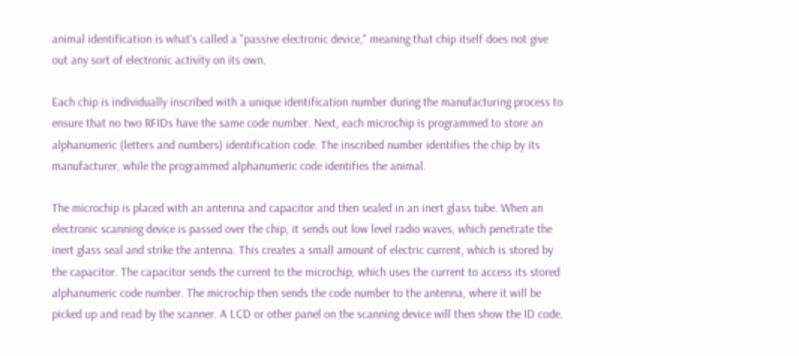animal identification is what's called a "passive electronic device," meaning that chip itself does not give out any sort of electronic activity on its own.

Each chip is individually inscribed with a unique identification number during the manufacturing process to ensure that no two RFIDs have the same code number. Next, each microchip is programmed to store an alphanumeric (letters and numbers) identification code. The inscribed number identifies the chip by its manufacturer, while the programmed alphanumeric code identifies the animal.

The microchip is placed with an antenna and capacitor and then sealed in an inert glass tube. When an electronic scanning device is passed over the chip, it sends out low level radio waves, which penetrate the inert glass seal and strike the antenna. This creates a small amount of electric current, which is stored by the capacitor. The capacitor sends the current to the microchip, which uses the current to access its stored alphanumeric code number. The microchip then sends the code number to the antenna, where it will be picked up and read by the scanner. A LCD or other panel on the scanning device will then show the ID code.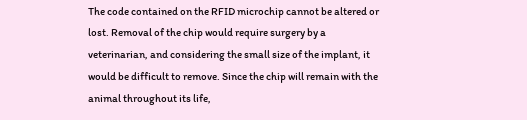The code contained on the RFID microchip cannot be altered or lost. Removal of the chip would require surgery by a veterinarian, and considering the small size of the implant, it would be difficult to remove. Since the chip will remain with the animal throughout its life,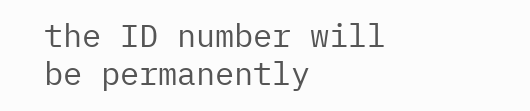the ID number will be permanently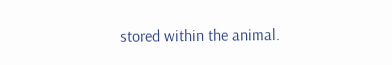stored within the animal.